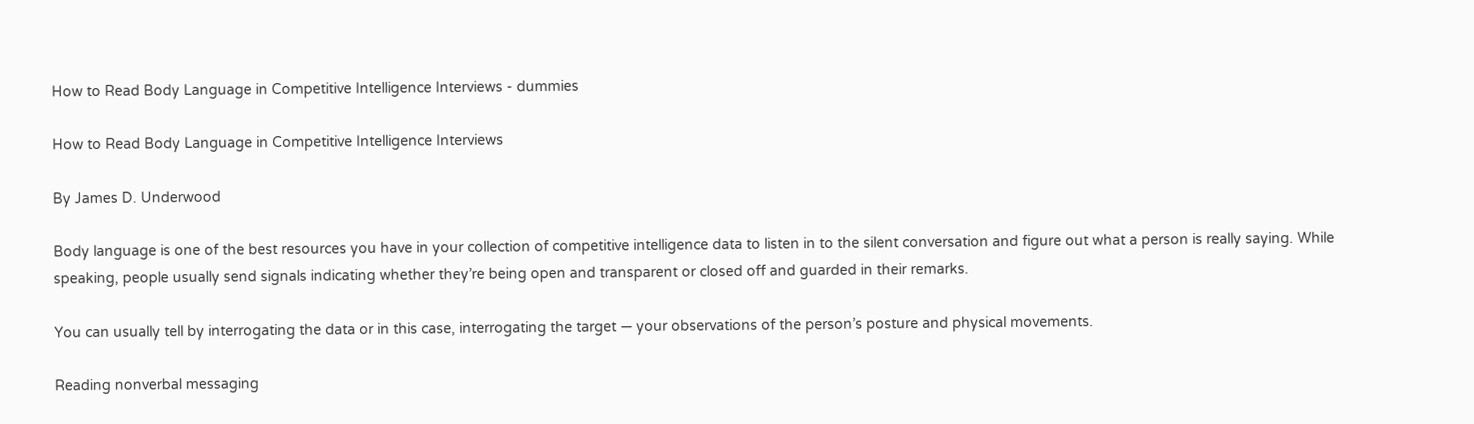How to Read Body Language in Competitive Intelligence Interviews - dummies

How to Read Body Language in Competitive Intelligence Interviews

By James D. Underwood

Body language is one of the best resources you have in your collection of competitive intelligence data to listen in to the silent conversation and figure out what a person is really saying. While speaking, people usually send signals indicating whether they’re being open and transparent or closed off and guarded in their remarks.

You can usually tell by interrogating the data or in this case, interrogating the target — your observations of the person’s posture and physical movements.

Reading nonverbal messaging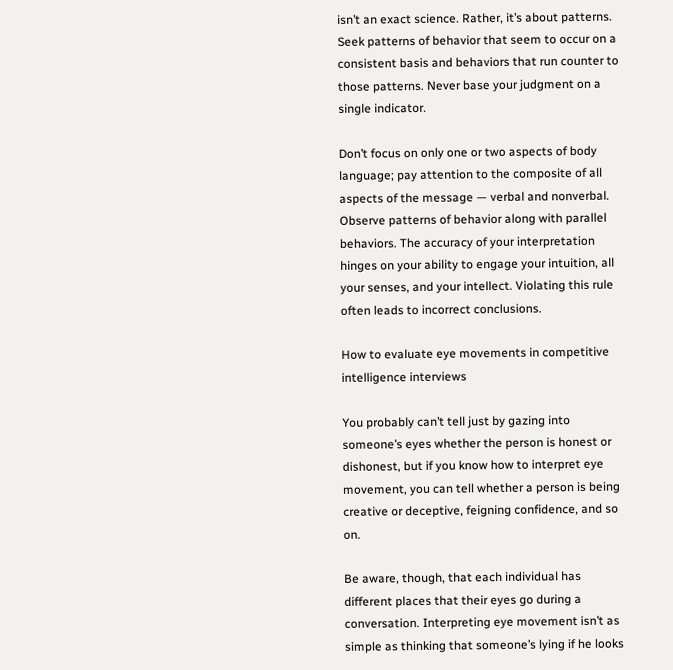isn’t an exact science. Rather, it’s about patterns. Seek patterns of behavior that seem to occur on a consistent basis and behaviors that run counter to those patterns. Never base your judgment on a single indicator.

Don’t focus on only one or two aspects of body language; pay attention to the composite of all aspects of the message — verbal and nonverbal. Observe patterns of behavior along with parallel behaviors. The accuracy of your interpretation hinges on your ability to engage your intuition, all your senses, and your intellect. Violating this rule often leads to incorrect conclusions.

How to evaluate eye movements in competitive intelligence interviews

You probably can’t tell just by gazing into someone’s eyes whether the person is honest or dishonest, but if you know how to interpret eye movement, you can tell whether a person is being creative or deceptive, feigning confidence, and so on.

Be aware, though, that each individual has different places that their eyes go during a conversation. Interpreting eye movement isn’t as simple as thinking that someone’s lying if he looks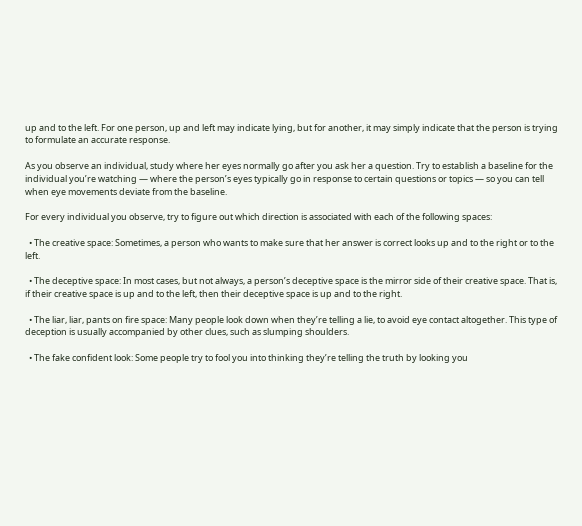up and to the left. For one person, up and left may indicate lying, but for another, it may simply indicate that the person is trying to formulate an accurate response.

As you observe an individual, study where her eyes normally go after you ask her a question. Try to establish a baseline for the individual you’re watching — where the person’s eyes typically go in response to certain questions or topics — so you can tell when eye movements deviate from the baseline.

For every individual you observe, try to figure out which direction is associated with each of the following spaces:

  • The creative space: Sometimes, a person who wants to make sure that her answer is correct looks up and to the right or to the left.

  • The deceptive space: In most cases, but not always, a person’s deceptive space is the mirror side of their creative space. That is, if their creative space is up and to the left, then their deceptive space is up and to the right.

  • The liar, liar, pants on fire space: Many people look down when they’re telling a lie, to avoid eye contact altogether. This type of deception is usually accompanied by other clues, such as slumping shoulders.

  • The fake confident look: Some people try to fool you into thinking they’re telling the truth by looking you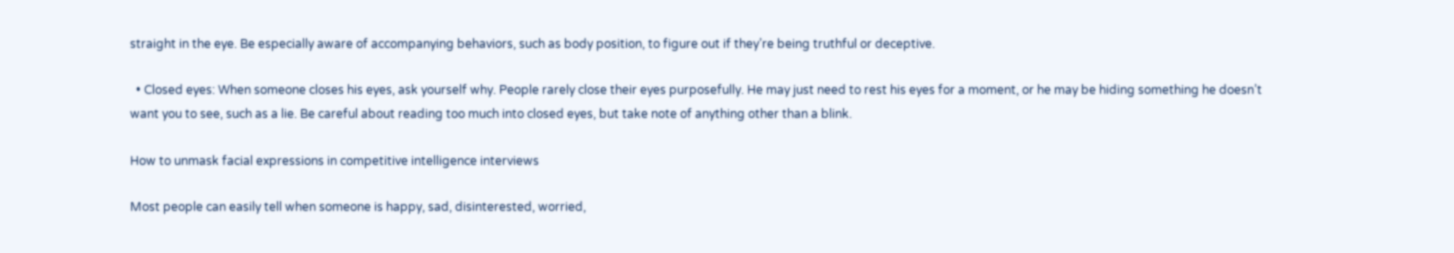straight in the eye. Be especially aware of accompanying behaviors, such as body position, to figure out if they’re being truthful or deceptive.

  • Closed eyes: When someone closes his eyes, ask yourself why. People rarely close their eyes purposefully. He may just need to rest his eyes for a moment, or he may be hiding something he doesn’t want you to see, such as a lie. Be careful about reading too much into closed eyes, but take note of anything other than a blink.

How to unmask facial expressions in competitive intelligence interviews

Most people can easily tell when someone is happy, sad, disinterested, worried,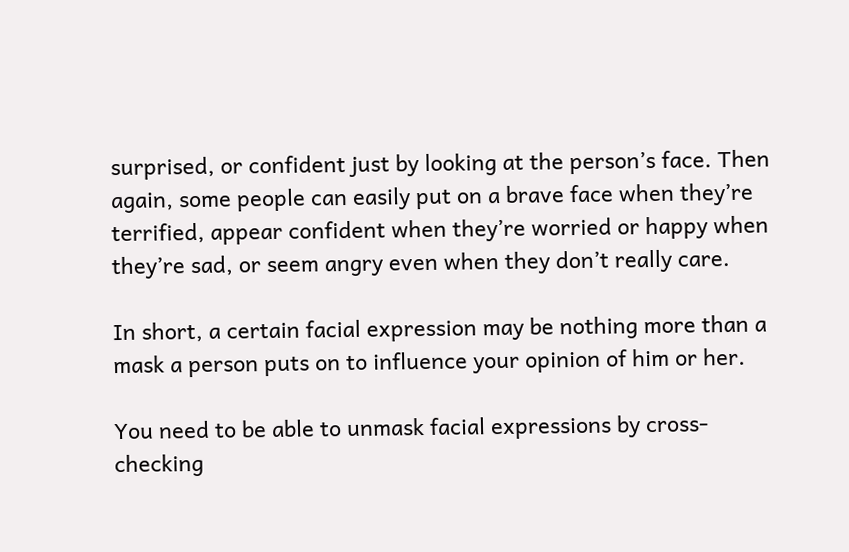surprised, or confident just by looking at the person’s face. Then again, some people can easily put on a brave face when they’re terrified, appear confident when they’re worried or happy when they’re sad, or seem angry even when they don’t really care.

In short, a certain facial expression may be nothing more than a mask a person puts on to influence your opinion of him or her.

You need to be able to unmask facial expressions by cross-checking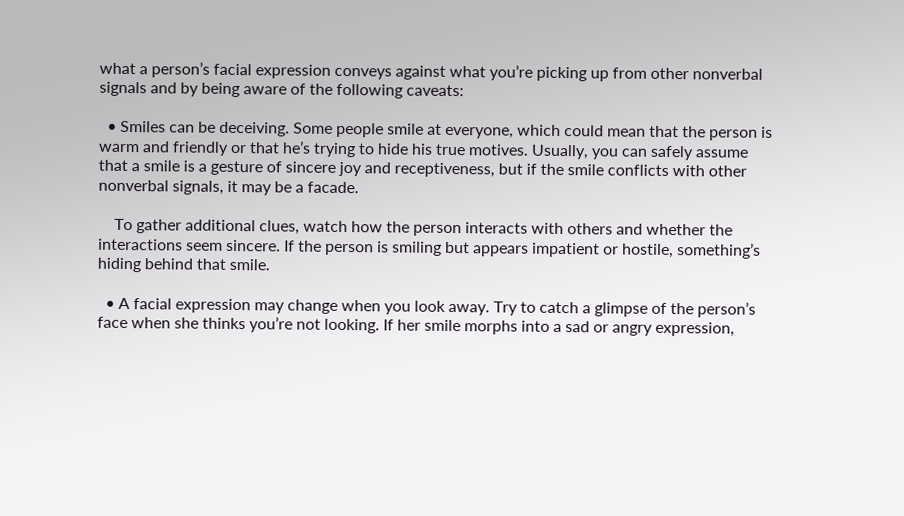what a person’s facial expression conveys against what you’re picking up from other nonverbal signals and by being aware of the following caveats:

  • Smiles can be deceiving. Some people smile at everyone, which could mean that the person is warm and friendly or that he’s trying to hide his true motives. Usually, you can safely assume that a smile is a gesture of sincere joy and receptiveness, but if the smile conflicts with other nonverbal signals, it may be a facade.

    To gather additional clues, watch how the person interacts with others and whether the interactions seem sincere. If the person is smiling but appears impatient or hostile, something’s hiding behind that smile.

  • A facial expression may change when you look away. Try to catch a glimpse of the person’s face when she thinks you’re not looking. If her smile morphs into a sad or angry expression,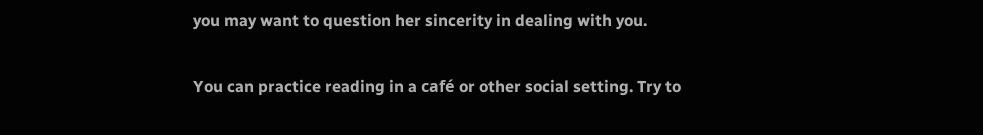you may want to question her sincerity in dealing with you.

You can practice reading in a café or other social setting. Try to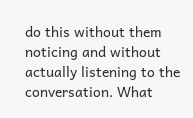do this without them noticing and without actually listening to the conversation. What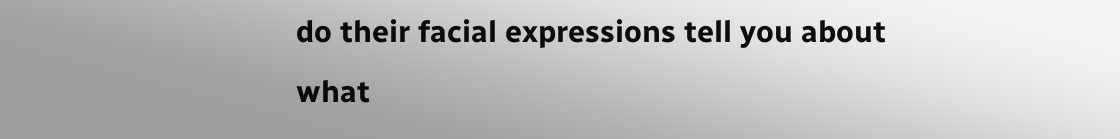do their facial expressions tell you about what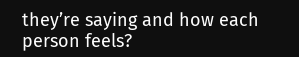they’re saying and how each person feels?